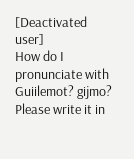[Deactivated user]
How do I pronunciate with Guiilemot? gijmo? Please write it in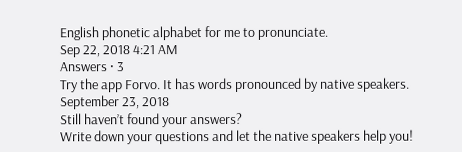English phonetic alphabet for me to pronunciate.
Sep 22, 2018 4:21 AM
Answers · 3
Try the app Forvo. It has words pronounced by native speakers.
September 23, 2018
Still haven’t found your answers?
Write down your questions and let the native speakers help you!